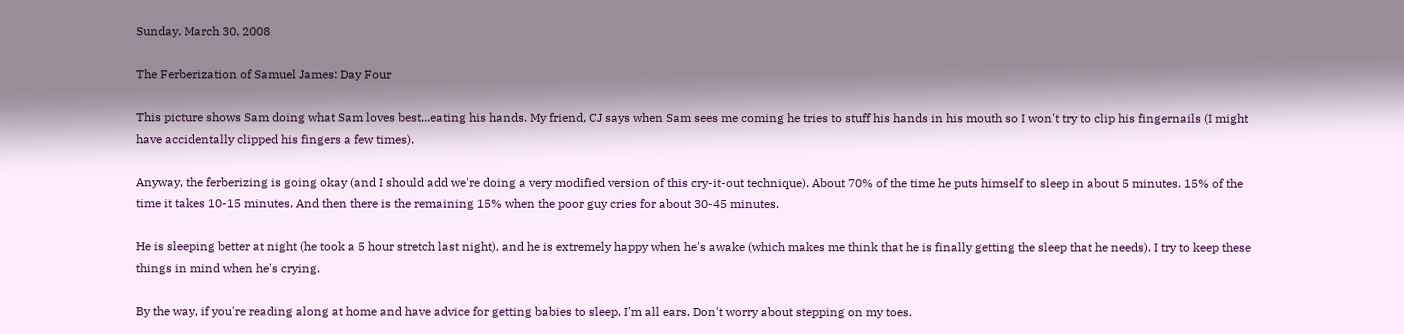Sunday, March 30, 2008

The Ferberization of Samuel James: Day Four

This picture shows Sam doing what Sam loves best...eating his hands. My friend, CJ says when Sam sees me coming he tries to stuff his hands in his mouth so I won't try to clip his fingernails (I might have accidentally clipped his fingers a few times).

Anyway, the ferberizing is going okay (and I should add we're doing a very modified version of this cry-it-out technique). About 70% of the time he puts himself to sleep in about 5 minutes. 15% of the time it takes 10-15 minutes. And then there is the remaining 15% when the poor guy cries for about 30-45 minutes.

He is sleeping better at night (he took a 5 hour stretch last night), and he is extremely happy when he's awake (which makes me think that he is finally getting the sleep that he needs). I try to keep these things in mind when he's crying.

By the way, if you're reading along at home and have advice for getting babies to sleep, I'm all ears. Don't worry about stepping on my toes.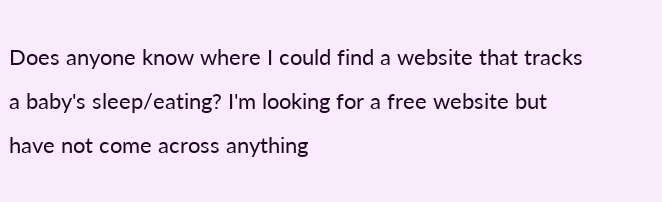Does anyone know where I could find a website that tracks a baby's sleep/eating? I'm looking for a free website but have not come across anything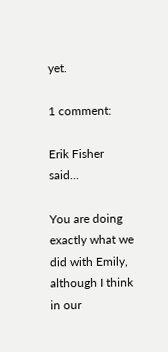yet.

1 comment:

Erik Fisher said...

You are doing exactly what we did with Emily, although I think in our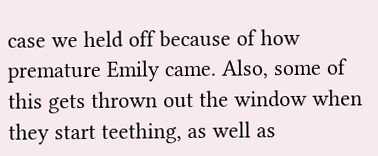case we held off because of how premature Emily came. Also, some of this gets thrown out the window when they start teething, as well as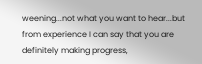weening...not what you want to hear...but from experience I can say that you are definitely making progress,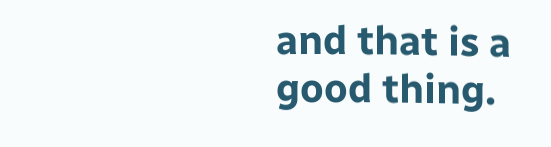and that is a good thing.